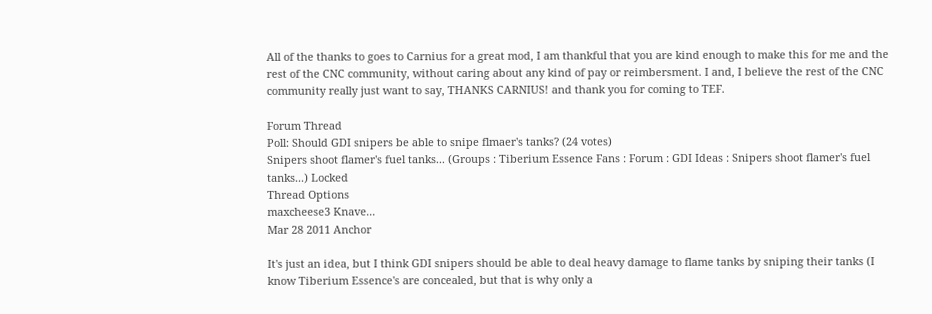All of the thanks to goes to Carnius for a great mod, I am thankful that you are kind enough to make this for me and the rest of the CNC community, without caring about any kind of pay or reimbersment. I and, I believe the rest of the CNC community really just want to say, THANKS CARNIUS! and thank you for coming to TEF.

Forum Thread
Poll: Should GDI snipers be able to snipe flmaer's tanks? (24 votes)
Snipers shoot flamer's fuel tanks... (Groups : Tiberium Essence Fans : Forum : GDI Ideas : Snipers shoot flamer's fuel tanks...) Locked
Thread Options
maxcheese3 Knave...
Mar 28 2011 Anchor

It's just an idea, but I think GDI snipers should be able to deal heavy damage to flame tanks by sniping their tanks (I know Tiberium Essence's are concealed, but that is why only a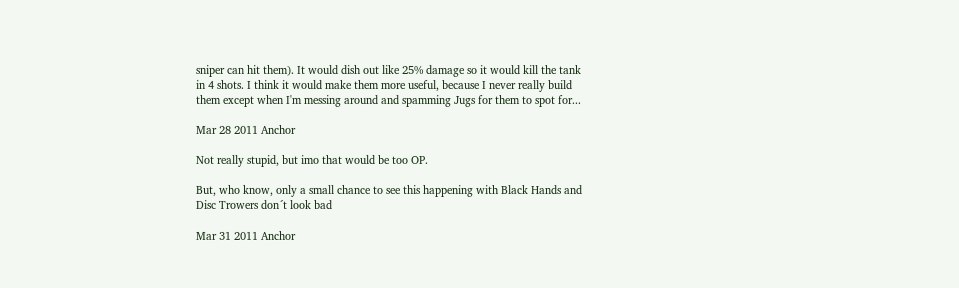sniper can hit them). It would dish out like 25% damage so it would kill the tank in 4 shots. I think it would make them more useful, because I never really build them except when I'm messing around and spamming Jugs for them to spot for...

Mar 28 2011 Anchor

Not really stupid, but imo that would be too OP.

But, who know, only a small chance to see this happening with Black Hands and Disc Trowers don´t look bad

Mar 31 2011 Anchor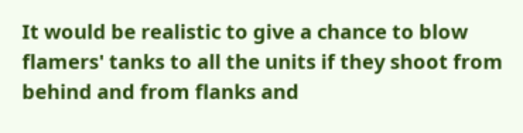It would be realistic to give a chance to blow flamers' tanks to all the units if they shoot from behind and from flanks and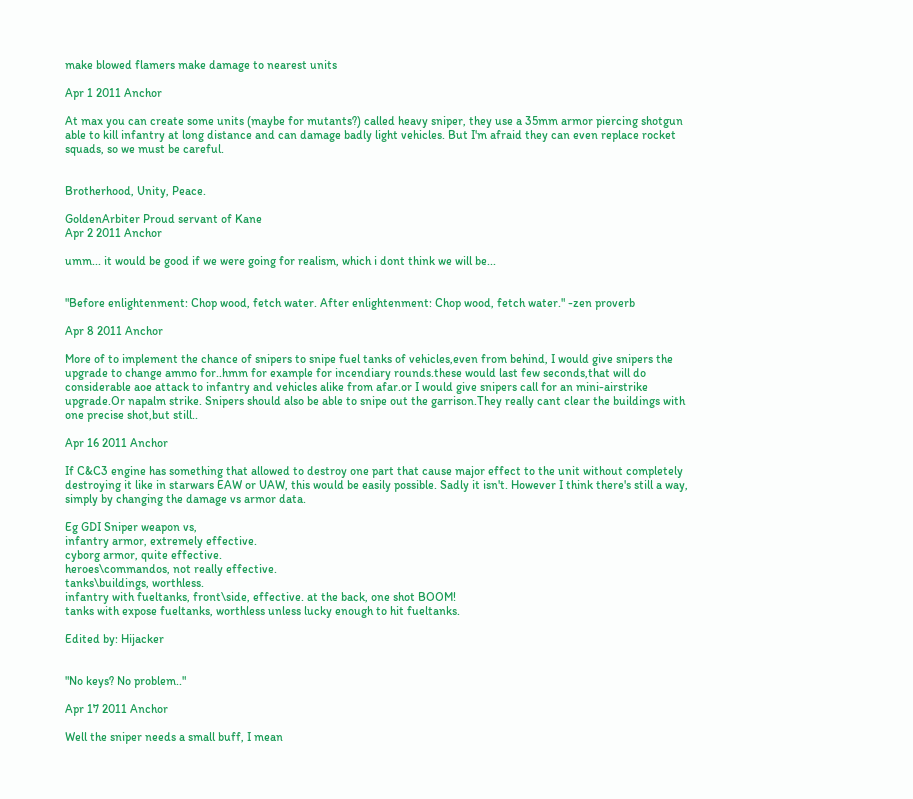make blowed flamers make damage to nearest units

Apr 1 2011 Anchor

At max you can create some units (maybe for mutants?) called heavy sniper, they use a 35mm armor piercing shotgun able to kill infantry at long distance and can damage badly light vehicles. But I'm afraid they can even replace rocket squads, so we must be careful.


Brotherhood, Unity, Peace.

GoldenArbiter Proud servant of Kane
Apr 2 2011 Anchor

umm... it would be good if we were going for realism, which i dont think we will be...


"Before enlightenment: Chop wood, fetch water. After enlightenment: Chop wood, fetch water." -zen proverb

Apr 8 2011 Anchor

More of to implement the chance of snipers to snipe fuel tanks of vehicles,even from behind, I would give snipers the upgrade to change ammo for..hmm for example for incendiary rounds.these would last few seconds,that will do considerable aoe attack to infantry and vehicles alike from afar.or I would give snipers call for an mini-airstrike upgrade.Or napalm strike. Snipers should also be able to snipe out the garrison.They really cant clear the buildings with one precise shot,but still..

Apr 16 2011 Anchor

If C&C3 engine has something that allowed to destroy one part that cause major effect to the unit without completely destroying it like in starwars EAW or UAW, this would be easily possible. Sadly it isn't. However I think there's still a way, simply by changing the damage vs armor data.

Eg GDI Sniper weapon vs,
infantry armor, extremely effective.
cyborg armor, quite effective.
heroes\commandos, not really effective.
tanks\buildings, worthless.
infantry with fueltanks, front\side, effective. at the back, one shot BOOM!
tanks with expose fueltanks, worthless unless lucky enough to hit fueltanks.

Edited by: Hijacker


"No keys? No problem.."

Apr 17 2011 Anchor

Well the sniper needs a small buff, I mean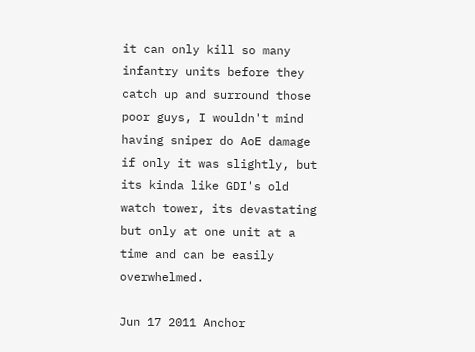it can only kill so many infantry units before they catch up and surround those poor guys, I wouldn't mind having sniper do AoE damage if only it was slightly, but its kinda like GDI's old watch tower, its devastating but only at one unit at a time and can be easily overwhelmed.

Jun 17 2011 Anchor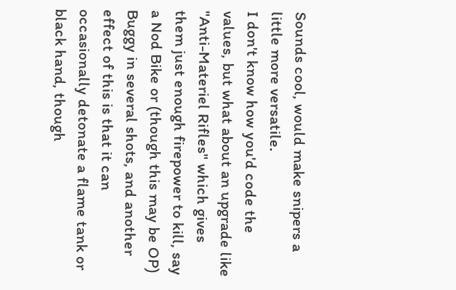Sounds cool, would make snipers a little more versatile.
I don't know how you'd code the values, but what about an upgrade like "Anti-Materiel Rifles" which gives them just enough firepower to kill, say a Nod Bike or (though this may be OP) Buggy in several shots, and another effect of this is that it can occasionally detonate a flame tank or black hand, though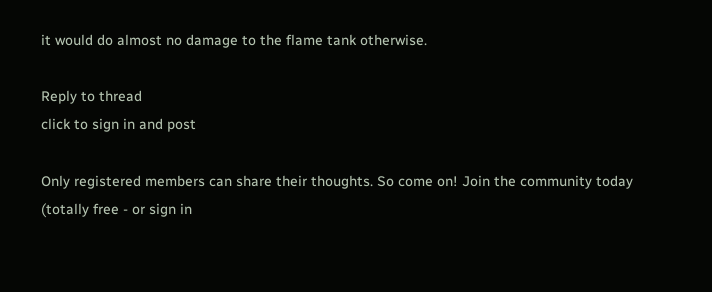it would do almost no damage to the flame tank otherwise.

Reply to thread
click to sign in and post

Only registered members can share their thoughts. So come on! Join the community today (totally free - or sign in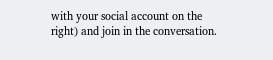with your social account on the right) and join in the conversation.